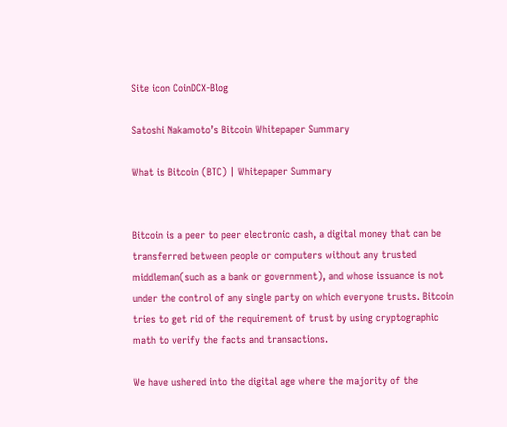Site icon CoinDCX-Blog

Satoshi Nakamoto’s Bitcoin Whitepaper Summary

What is Bitcoin (BTC) | Whitepaper Summary


Bitcoin is a peer to peer electronic cash, a digital money that can be transferred between people or computers without any trusted middleman(such as a bank or government), and whose issuance is not under the control of any single party on which everyone trusts. Bitcoin tries to get rid of the requirement of trust by using cryptographic math to verify the facts and transactions.

We have ushered into the digital age where the majority of the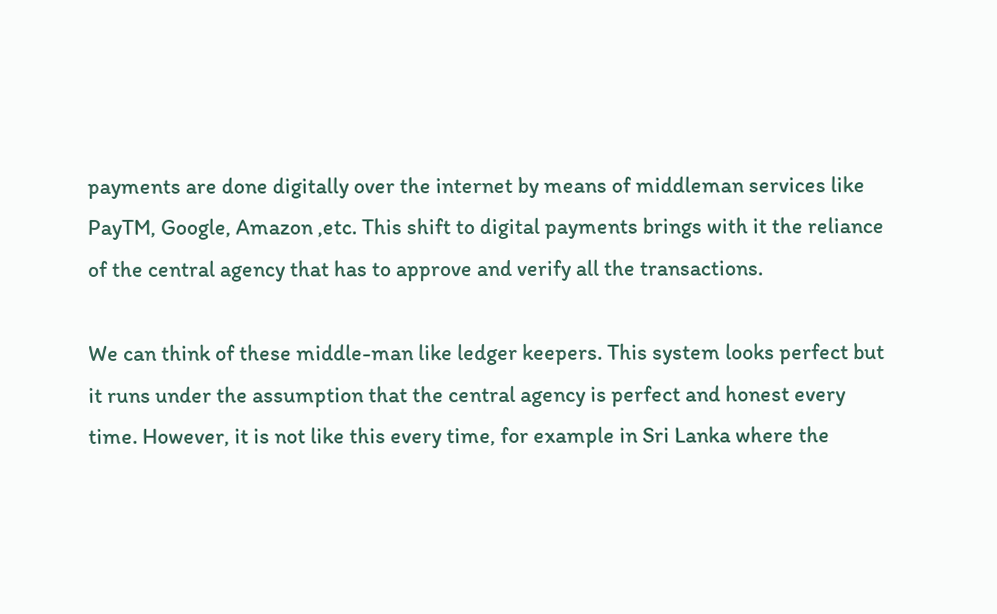payments are done digitally over the internet by means of middleman services like PayTM, Google, Amazon ,etc. This shift to digital payments brings with it the reliance of the central agency that has to approve and verify all the transactions.

We can think of these middle-man like ledger keepers. This system looks perfect but it runs under the assumption that the central agency is perfect and honest every time. However, it is not like this every time, for example in Sri Lanka where the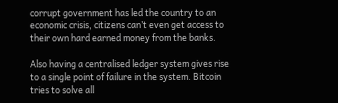corrupt government has led the country to an economic crisis, citizens can’t even get access to their own hard earned money from the banks.

Also having a centralised ledger system gives rise to a single point of failure in the system. Bitcoin tries to solve all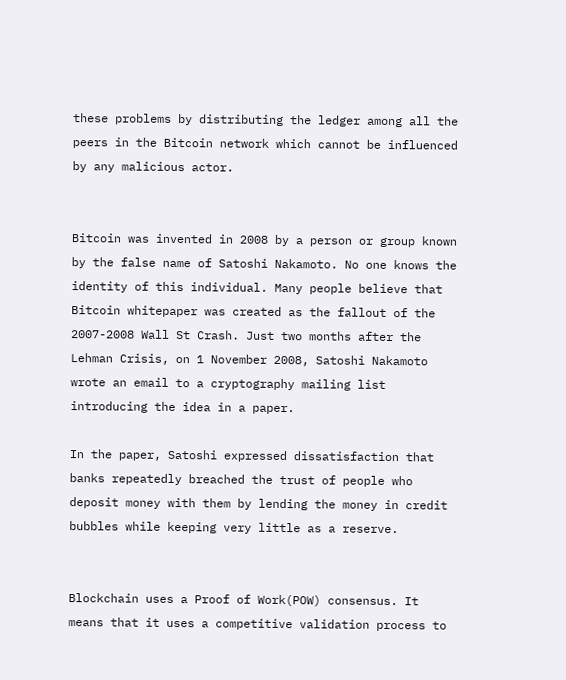these problems by distributing the ledger among all the peers in the Bitcoin network which cannot be influenced by any malicious actor.


Bitcoin was invented in 2008 by a person or group known by the false name of Satoshi Nakamoto. No one knows the identity of this individual. Many people believe that Bitcoin whitepaper was created as the fallout of the 2007-2008 Wall St Crash. Just two months after the Lehman Crisis, on 1 November 2008, Satoshi Nakamoto wrote an email to a cryptography mailing list introducing the idea in a paper.

In the paper, Satoshi expressed dissatisfaction that banks repeatedly breached the trust of people who deposit money with them by lending the money in credit bubbles while keeping very little as a reserve.


Blockchain uses a Proof of Work(POW) consensus. It means that it uses a competitive validation process to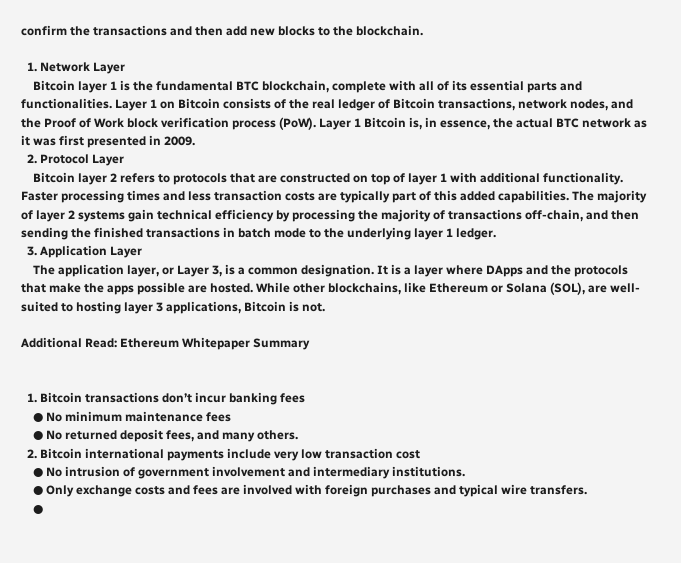confirm the transactions and then add new blocks to the blockchain.

  1. Network Layer
    Bitcoin layer 1 is the fundamental BTC blockchain, complete with all of its essential parts and functionalities. Layer 1 on Bitcoin consists of the real ledger of Bitcoin transactions, network nodes, and the Proof of Work block verification process (PoW). Layer 1 Bitcoin is, in essence, the actual BTC network as it was first presented in 2009.
  2. Protocol Layer
    Bitcoin layer 2 refers to protocols that are constructed on top of layer 1 with additional functionality. Faster processing times and less transaction costs are typically part of this added capabilities. The majority of layer 2 systems gain technical efficiency by processing the majority of transactions off-chain, and then sending the finished transactions in batch mode to the underlying layer 1 ledger.
  3. Application Layer
    The application layer, or Layer 3, is a common designation. It is a layer where DApps and the protocols that make the apps possible are hosted. While other blockchains, like Ethereum or Solana (SOL), are well-suited to hosting layer 3 applications, Bitcoin is not.

Additional Read: Ethereum Whitepaper Summary


  1. Bitcoin transactions don’t incur banking fees
    ● No minimum maintenance fees
    ● No returned deposit fees, and many others.
  2. Bitcoin international payments include very low transaction cost
    ● No intrusion of government involvement and intermediary institutions.
    ● Only exchange costs and fees are involved with foreign purchases and typical wire transfers.
    ●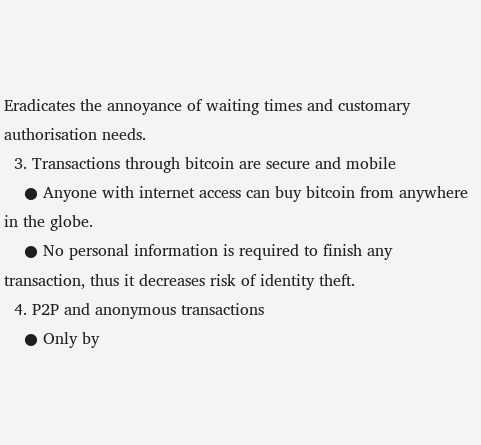Eradicates the annoyance of waiting times and customary authorisation needs.
  3. Transactions through bitcoin are secure and mobile
    ● Anyone with internet access can buy bitcoin from anywhere in the globe.
    ● No personal information is required to finish any transaction, thus it decreases risk of identity theft.
  4. P2P and anonymous transactions
    ● Only by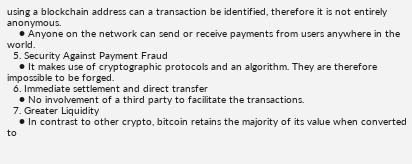using a blockchain address can a transaction be identified, therefore it is not entirely anonymous.
    ● Anyone on the network can send or receive payments from users anywhere in the world.
  5. Security Against Payment Fraud
    ● It makes use of cryptographic protocols and an algorithm. They are therefore impossible to be forged.
  6. Immediate settlement and direct transfer
    ● No involvement of a third party to facilitate the transactions.
  7. Greater Liquidity
    ● In contrast to other crypto, bitcoin retains the majority of its value when converted to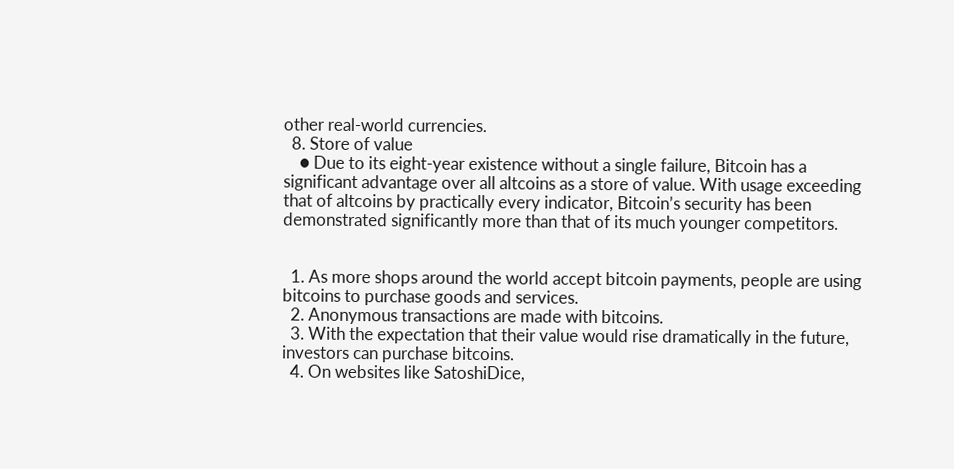other real-world currencies.
  8. Store of value
    ● Due to its eight-year existence without a single failure, Bitcoin has a significant advantage over all altcoins as a store of value. With usage exceeding that of altcoins by practically every indicator, Bitcoin’s security has been demonstrated significantly more than that of its much younger competitors.


  1. As more shops around the world accept bitcoin payments, people are using bitcoins to purchase goods and services.
  2. Anonymous transactions are made with bitcoins.
  3. With the expectation that their value would rise dramatically in the future, investors can purchase bitcoins.
  4. On websites like SatoshiDice,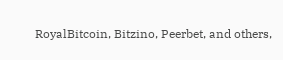RoyalBitcoin, Bitzino, Peerbet, and others,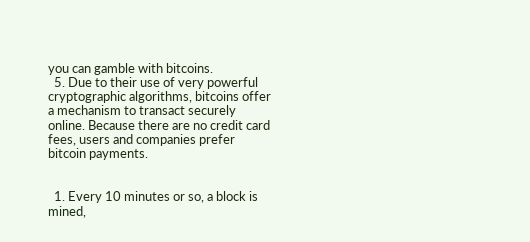you can gamble with bitcoins.
  5. Due to their use of very powerful cryptographic algorithms, bitcoins offer a mechanism to transact securely online. Because there are no credit card fees, users and companies prefer bitcoin payments.


  1. Every 10 minutes or so, a block is mined,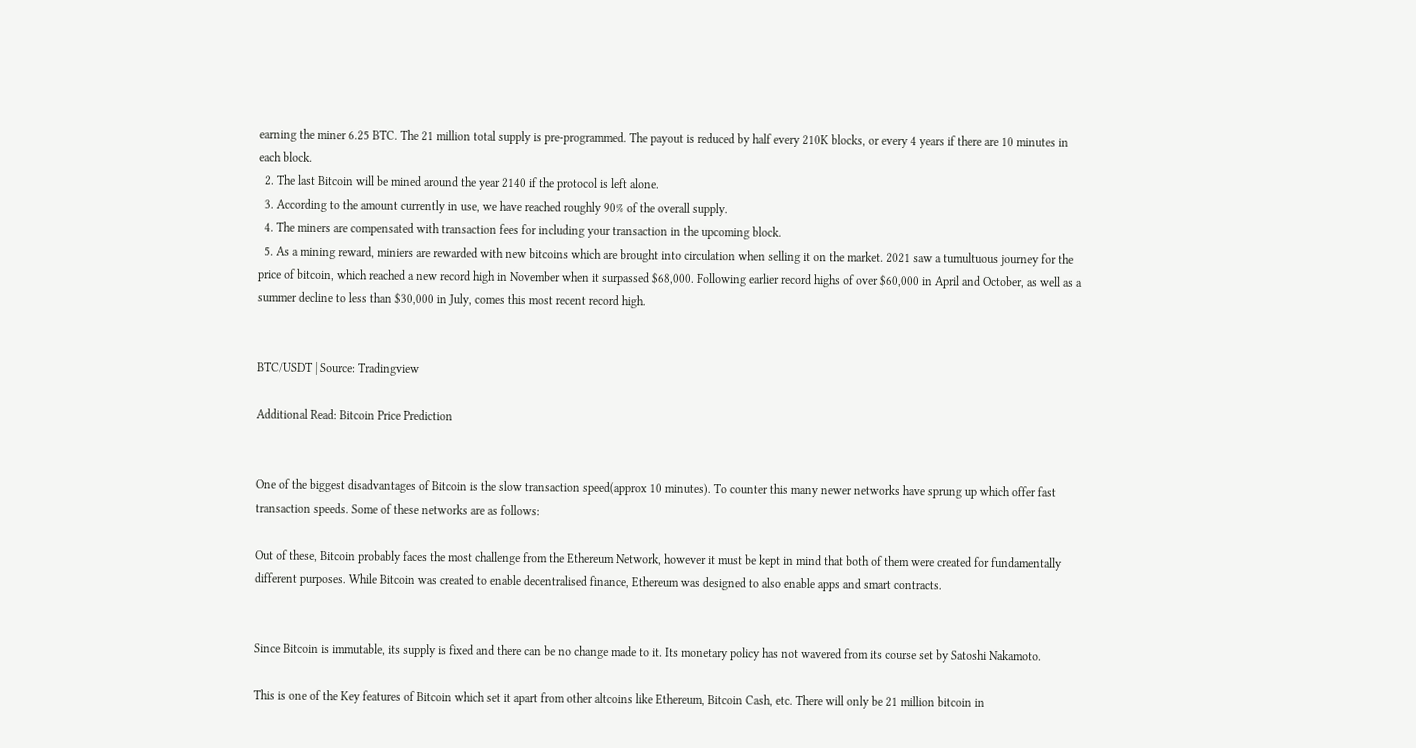earning the miner 6.25 BTC. The 21 million total supply is pre-programmed. The payout is reduced by half every 210K blocks, or every 4 years if there are 10 minutes in each block.
  2. The last Bitcoin will be mined around the year 2140 if the protocol is left alone.
  3. According to the amount currently in use, we have reached roughly 90% of the overall supply.
  4. The miners are compensated with transaction fees for including your transaction in the upcoming block.
  5. As a mining reward, miniers are rewarded with new bitcoins which are brought into circulation when selling it on the market. 2021 saw a tumultuous journey for the price of bitcoin, which reached a new record high in November when it surpassed $68,000. Following earlier record highs of over $60,000 in April and October, as well as a summer decline to less than $30,000 in July, comes this most recent record high.


BTC/USDT | Source: Tradingview

Additional Read: Bitcoin Price Prediction


One of the biggest disadvantages of Bitcoin is the slow transaction speed(approx 10 minutes). To counter this many newer networks have sprung up which offer fast transaction speeds. Some of these networks are as follows:

Out of these, Bitcoin probably faces the most challenge from the Ethereum Network, however it must be kept in mind that both of them were created for fundamentally different purposes. While Bitcoin was created to enable decentralised finance, Ethereum was designed to also enable apps and smart contracts.


Since Bitcoin is immutable, its supply is fixed and there can be no change made to it. Its monetary policy has not wavered from its course set by Satoshi Nakamoto.

This is one of the Key features of Bitcoin which set it apart from other altcoins like Ethereum, Bitcoin Cash, etc. There will only be 21 million bitcoin in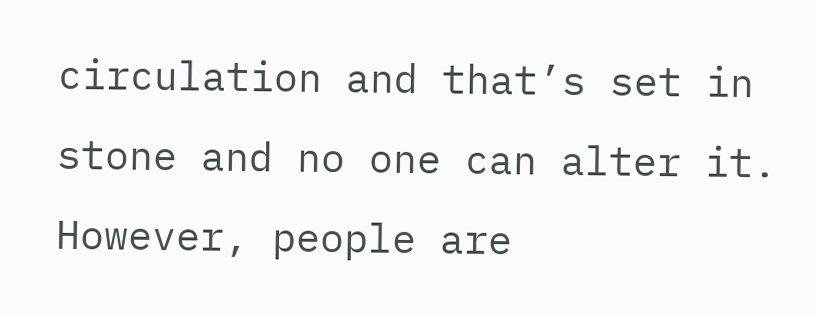circulation and that’s set in stone and no one can alter it. However, people are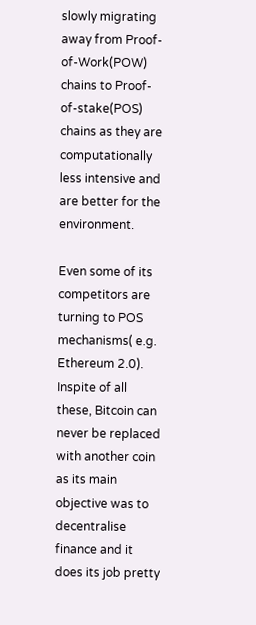slowly migrating away from Proof-of-Work(POW) chains to Proof-of-stake(POS) chains as they are computationally less intensive and are better for the environment.

Even some of its competitors are turning to POS mechanisms( e.g. Ethereum 2.0). Inspite of all these, Bitcoin can never be replaced with another coin as its main objective was to decentralise finance and it does its job pretty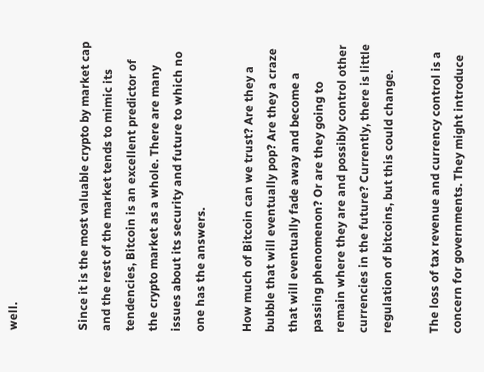well.


Since it is the most valuable crypto by market cap and the rest of the market tends to mimic its tendencies, Bitcoin is an excellent predictor of the crypto market as a whole. There are many issues about its security and future to which no one has the answers.

How much of Bitcoin can we trust? Are they a bubble that will eventually pop? Are they a craze that will eventually fade away and become a passing phenomenon? Or are they going to remain where they are and possibly control other currencies in the future? Currently, there is little regulation of bitcoins, but this could change.

The loss of tax revenue and currency control is a concern for governments. They might introduce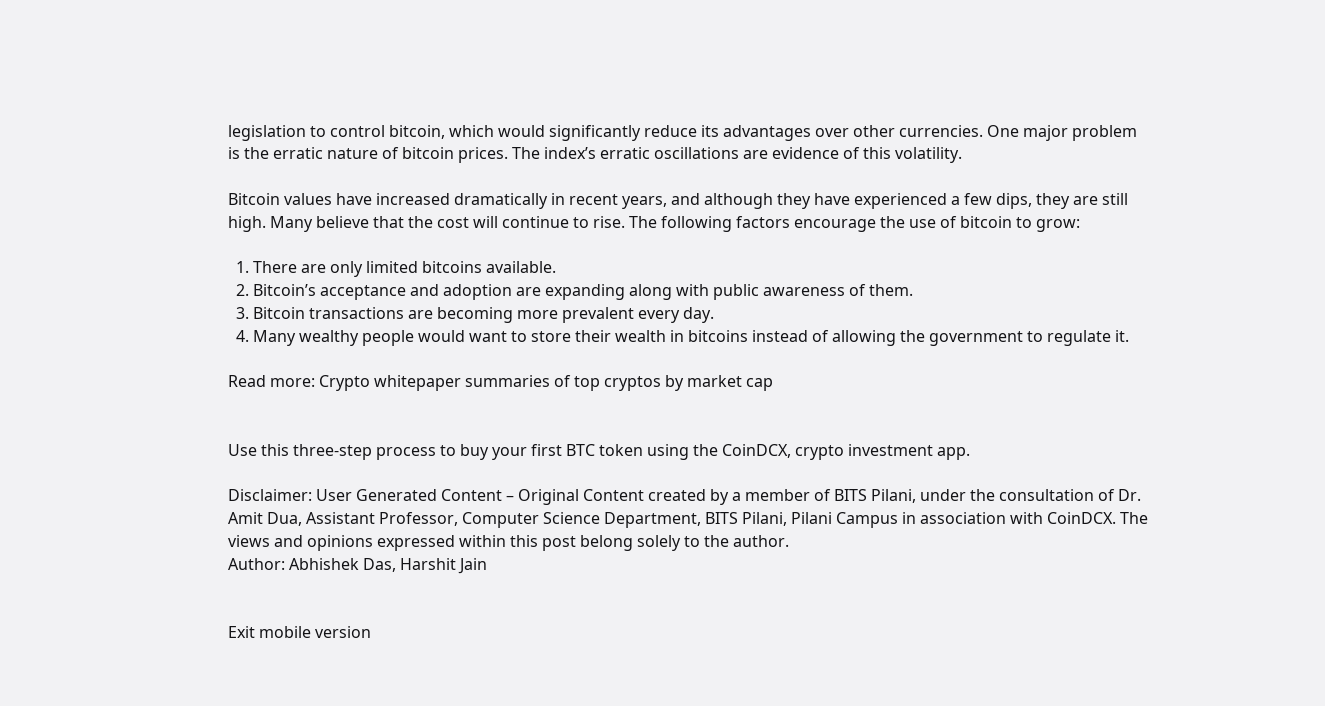legislation to control bitcoin, which would significantly reduce its advantages over other currencies. One major problem is the erratic nature of bitcoin prices. The index’s erratic oscillations are evidence of this volatility.

Bitcoin values have increased dramatically in recent years, and although they have experienced a few dips, they are still high. Many believe that the cost will continue to rise. The following factors encourage the use of bitcoin to grow:

  1. There are only limited bitcoins available.
  2. Bitcoin’s acceptance and adoption are expanding along with public awareness of them.
  3. Bitcoin transactions are becoming more prevalent every day.
  4. Many wealthy people would want to store their wealth in bitcoins instead of allowing the government to regulate it.

Read more: Crypto whitepaper summaries of top cryptos by market cap


Use this three-step process to buy your first BTC token using the CoinDCX, crypto investment app.

Disclaimer: User Generated Content – Original Content created by a member of BITS Pilani, under the consultation of Dr. Amit Dua, Assistant Professor, Computer Science Department, BITS Pilani, Pilani Campus in association with CoinDCX. The views and opinions expressed within this post belong solely to the author.
Author: Abhishek Das, Harshit Jain


Exit mobile version